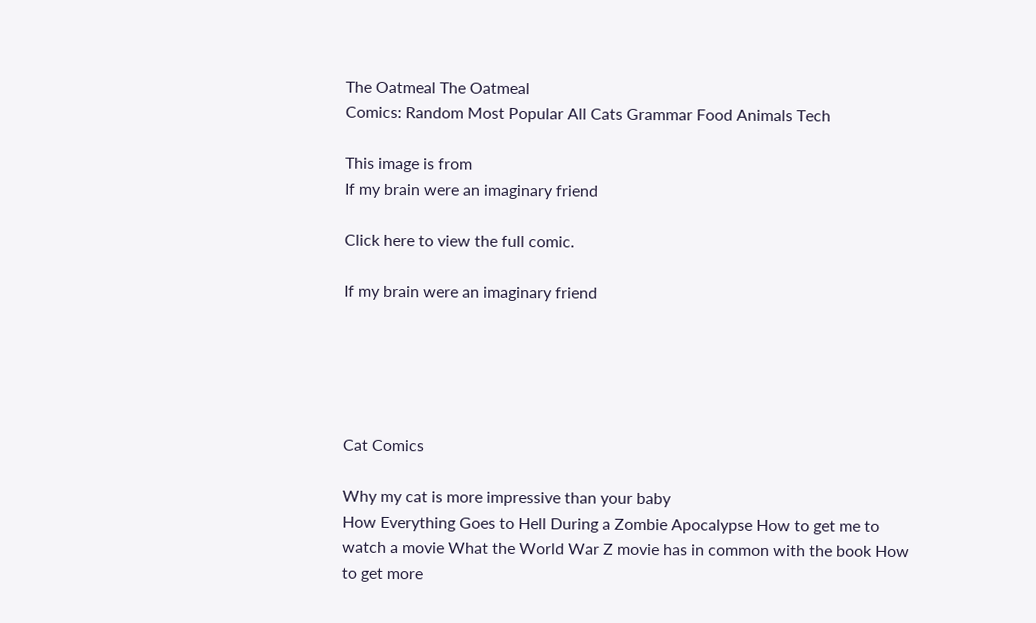The Oatmeal The Oatmeal
Comics: Random Most Popular All Cats Grammar Food Animals Tech

This image is from
If my brain were an imaginary friend

Click here to view the full comic.

If my brain were an imaginary friend





Cat Comics

Why my cat is more impressive than your baby
How Everything Goes to Hell During a Zombie Apocalypse How to get me to watch a movie What the World War Z movie has in common with the book How to get more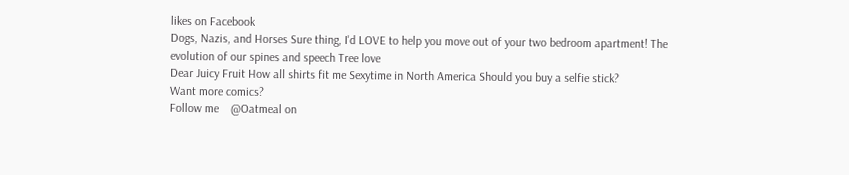likes on Facebook
Dogs, Nazis, and Horses Sure thing, I'd LOVE to help you move out of your two bedroom apartment! The evolution of our spines and speech Tree love
Dear Juicy Fruit How all shirts fit me Sexytime in North America Should you buy a selfie stick?
Want more comics?
Follow me    @Oatmeal on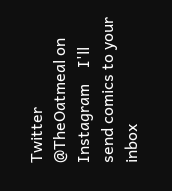Twitter    @TheOatmeal on Instagram    I'll send comics to your inbox